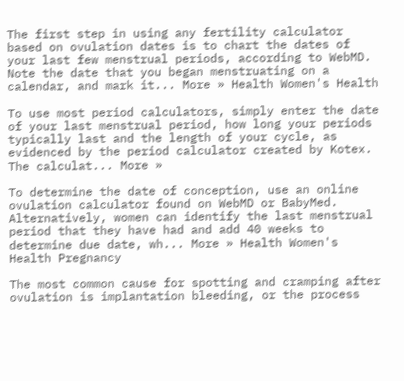The first step in using any fertility calculator based on ovulation dates is to chart the dates of your last few menstrual periods, according to WebMD. Note the date that you began menstruating on a calendar, and mark it... More » Health Women's Health

To use most period calculators, simply enter the date of your last menstrual period, how long your periods typically last and the length of your cycle, as evidenced by the period calculator created by Kotex. The calculat... More »

To determine the date of conception, use an online ovulation calculator found on WebMD or BabyMed. Alternatively, women can identify the last menstrual period that they have had and add 40 weeks to determine due date, wh... More » Health Women's Health Pregnancy

The most common cause for spotting and cramping after ovulation is implantation bleeding, or the process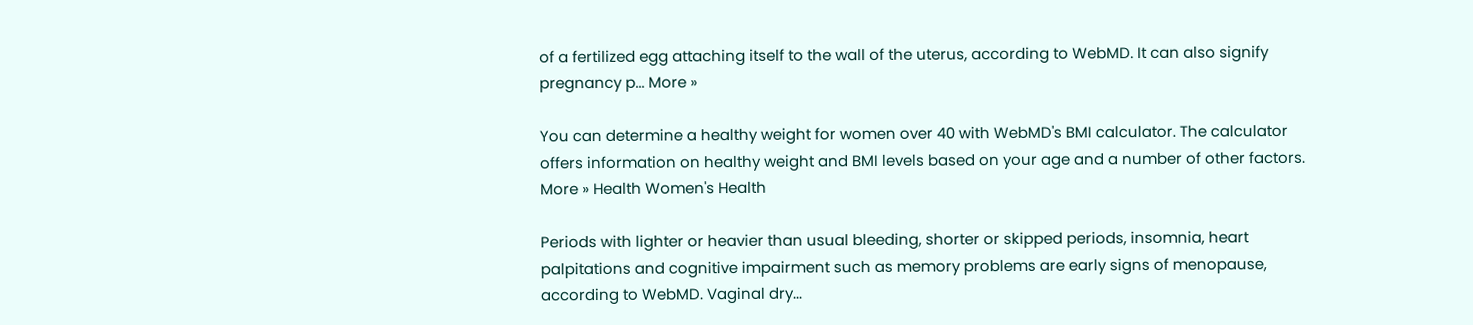of a fertilized egg attaching itself to the wall of the uterus, according to WebMD. It can also signify pregnancy p... More »

You can determine a healthy weight for women over 40 with WebMD's BMI calculator. The calculator offers information on healthy weight and BMI levels based on your age and a number of other factors. More » Health Women's Health

Periods with lighter or heavier than usual bleeding, shorter or skipped periods, insomnia, heart palpitations and cognitive impairment such as memory problems are early signs of menopause, according to WebMD. Vaginal dry...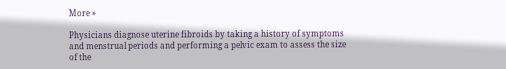More »

Physicians diagnose uterine fibroids by taking a history of symptoms and menstrual periods and performing a pelvic exam to assess the size of the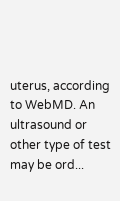uterus, according to WebMD. An ultrasound or other type of test may be ord...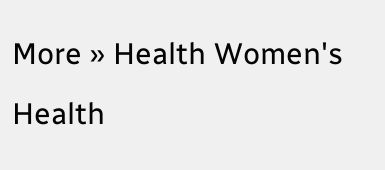More » Health Women's Health